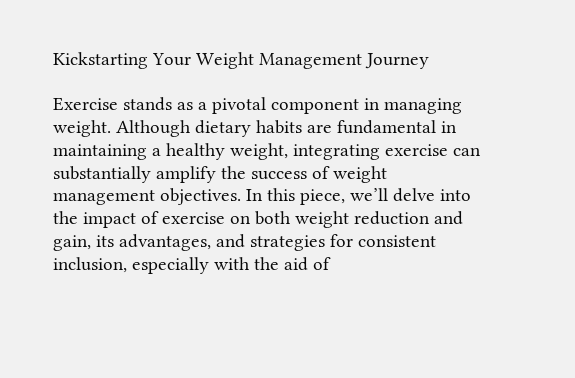Kickstarting Your Weight Management Journey

Exercise stands as a pivotal component in managing weight. Although dietary habits are fundamental in maintaining a healthy weight, integrating exercise can substantially amplify the success of weight management objectives. In this piece, we’ll delve into the impact of exercise on both weight reduction and gain, its advantages, and strategies for consistent inclusion, especially with the aid of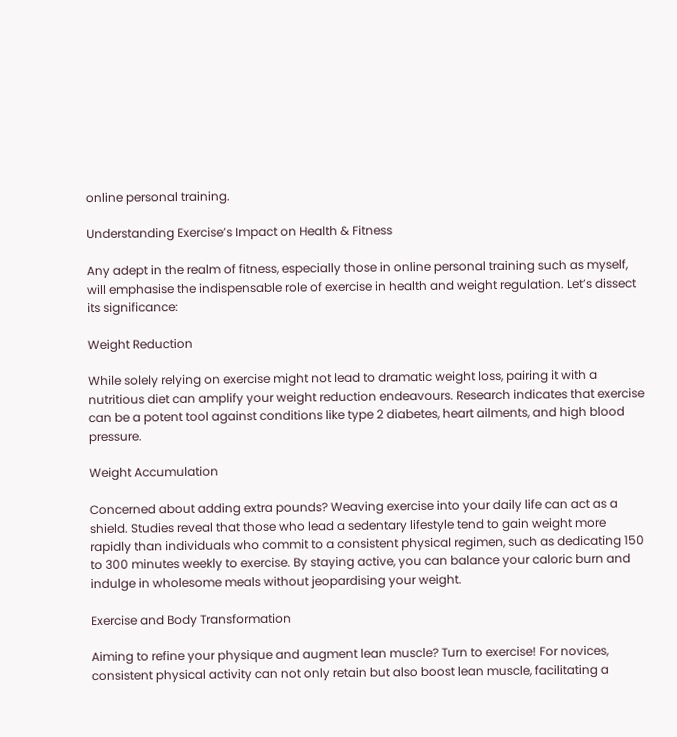online personal training.

Understanding Exercise’s Impact on Health & Fitness

Any adept in the realm of fitness, especially those in online personal training such as myself, will emphasise the indispensable role of exercise in health and weight regulation. Let’s dissect its significance:

Weight Reduction

While solely relying on exercise might not lead to dramatic weight loss, pairing it with a nutritious diet can amplify your weight reduction endeavours. Research indicates that exercise can be a potent tool against conditions like type 2 diabetes, heart ailments, and high blood pressure.

Weight Accumulation

Concerned about adding extra pounds? Weaving exercise into your daily life can act as a shield. Studies reveal that those who lead a sedentary lifestyle tend to gain weight more rapidly than individuals who commit to a consistent physical regimen, such as dedicating 150 to 300 minutes weekly to exercise. By staying active, you can balance your caloric burn and indulge in wholesome meals without jeopardising your weight.

Exercise and Body Transformation

Aiming to refine your physique and augment lean muscle? Turn to exercise! For novices, consistent physical activity can not only retain but also boost lean muscle, facilitating a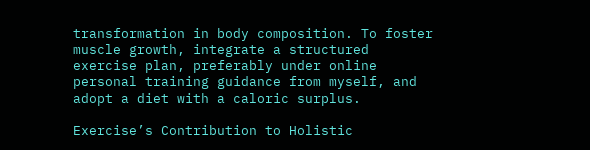transformation in body composition. To foster muscle growth, integrate a structured exercise plan, preferably under online personal training guidance from myself, and adopt a diet with a caloric surplus.

Exercise’s Contribution to Holistic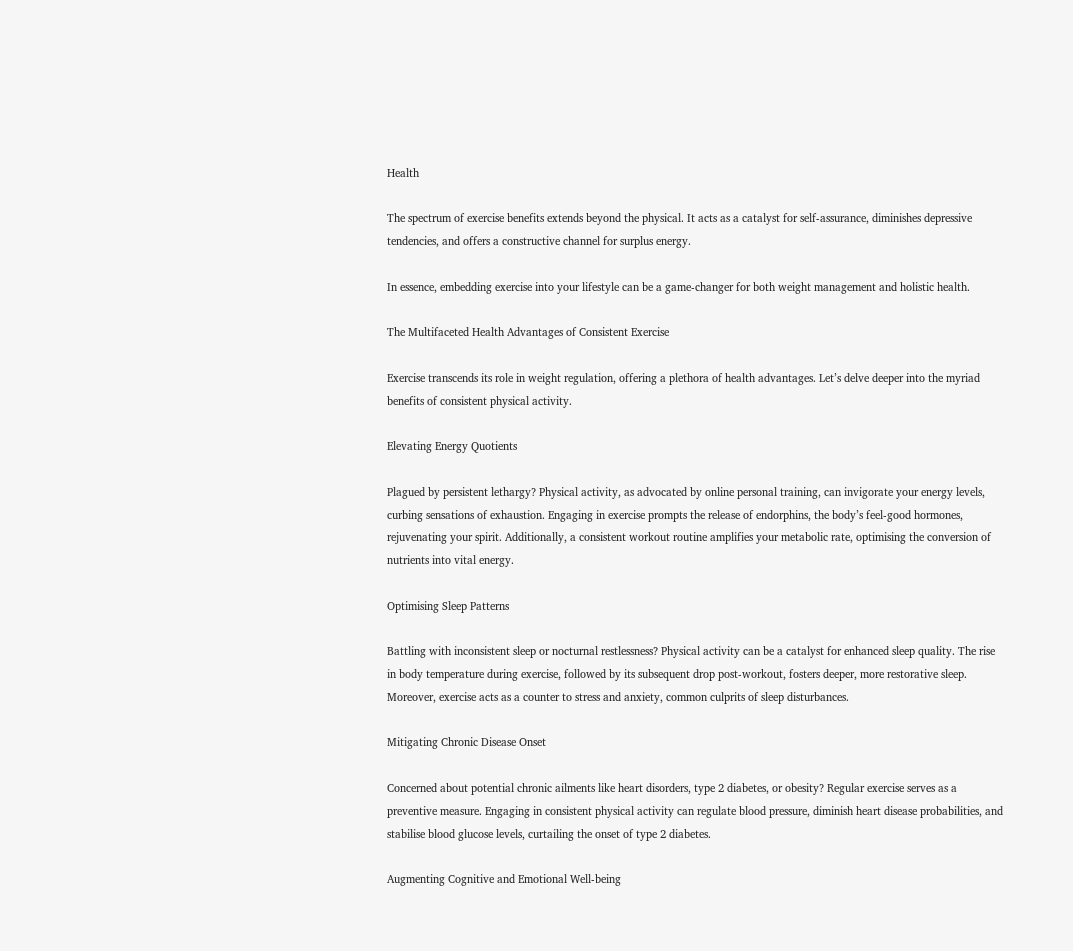Health

The spectrum of exercise benefits extends beyond the physical. It acts as a catalyst for self-assurance, diminishes depressive tendencies, and offers a constructive channel for surplus energy.

In essence, embedding exercise into your lifestyle can be a game-changer for both weight management and holistic health.

The Multifaceted Health Advantages of Consistent Exercise

Exercise transcends its role in weight regulation, offering a plethora of health advantages. Let’s delve deeper into the myriad benefits of consistent physical activity.

Elevating Energy Quotients

Plagued by persistent lethargy? Physical activity, as advocated by online personal training, can invigorate your energy levels, curbing sensations of exhaustion. Engaging in exercise prompts the release of endorphins, the body’s feel-good hormones, rejuvenating your spirit. Additionally, a consistent workout routine amplifies your metabolic rate, optimising the conversion of nutrients into vital energy.

Optimising Sleep Patterns

Battling with inconsistent sleep or nocturnal restlessness? Physical activity can be a catalyst for enhanced sleep quality. The rise in body temperature during exercise, followed by its subsequent drop post-workout, fosters deeper, more restorative sleep. Moreover, exercise acts as a counter to stress and anxiety, common culprits of sleep disturbances.

Mitigating Chronic Disease Onset

Concerned about potential chronic ailments like heart disorders, type 2 diabetes, or obesity? Regular exercise serves as a preventive measure. Engaging in consistent physical activity can regulate blood pressure, diminish heart disease probabilities, and stabilise blood glucose levels, curtailing the onset of type 2 diabetes.

Augmenting Cognitive and Emotional Well-being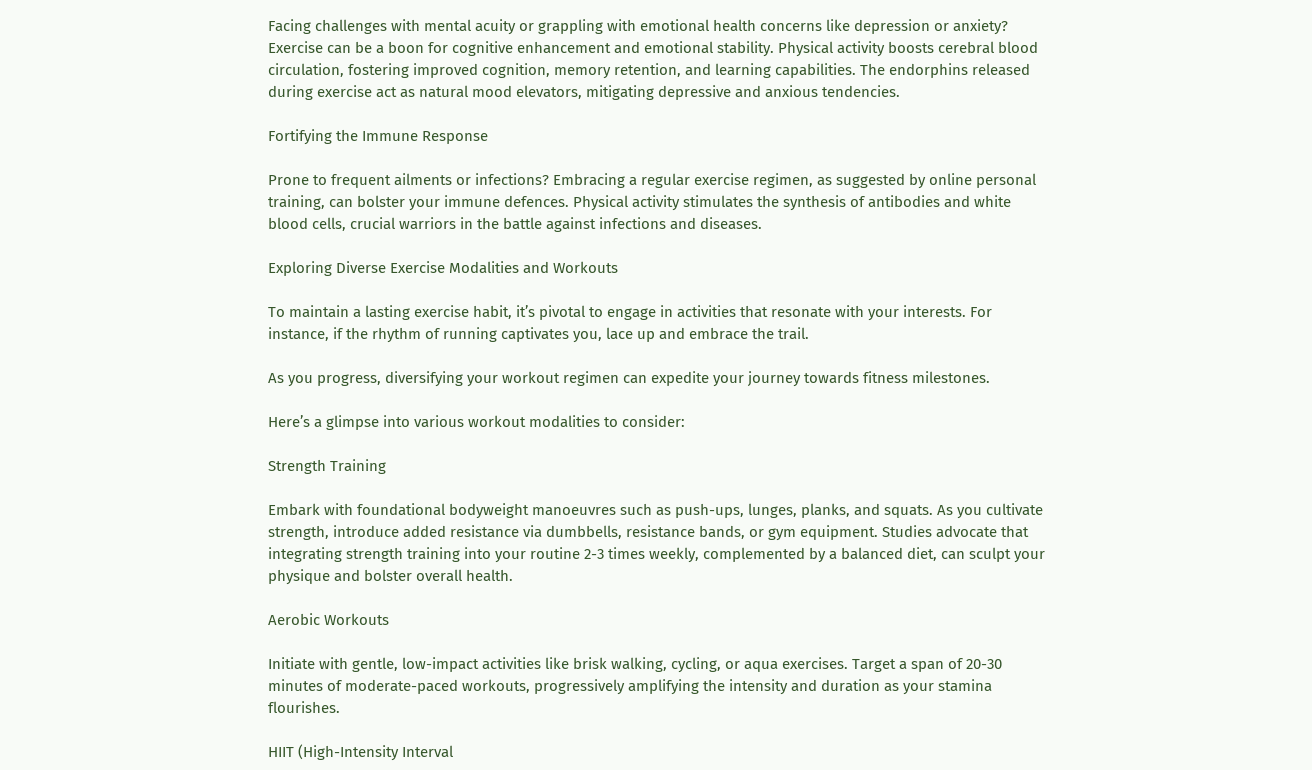Facing challenges with mental acuity or grappling with emotional health concerns like depression or anxiety? Exercise can be a boon for cognitive enhancement and emotional stability. Physical activity boosts cerebral blood circulation, fostering improved cognition, memory retention, and learning capabilities. The endorphins released during exercise act as natural mood elevators, mitigating depressive and anxious tendencies.

Fortifying the Immune Response

Prone to frequent ailments or infections? Embracing a regular exercise regimen, as suggested by online personal training, can bolster your immune defences. Physical activity stimulates the synthesis of antibodies and white blood cells, crucial warriors in the battle against infections and diseases.

Exploring Diverse Exercise Modalities and Workouts

To maintain a lasting exercise habit, it’s pivotal to engage in activities that resonate with your interests. For instance, if the rhythm of running captivates you, lace up and embrace the trail.

As you progress, diversifying your workout regimen can expedite your journey towards fitness milestones.

Here’s a glimpse into various workout modalities to consider:

Strength Training

Embark with foundational bodyweight manoeuvres such as push-ups, lunges, planks, and squats. As you cultivate strength, introduce added resistance via dumbbells, resistance bands, or gym equipment. Studies advocate that integrating strength training into your routine 2-3 times weekly, complemented by a balanced diet, can sculpt your physique and bolster overall health.

Aerobic Workouts

Initiate with gentle, low-impact activities like brisk walking, cycling, or aqua exercises. Target a span of 20-30 minutes of moderate-paced workouts, progressively amplifying the intensity and duration as your stamina flourishes.

HIIT (High-Intensity Interval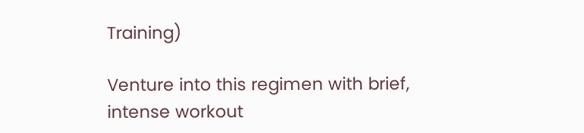Training)

Venture into this regimen with brief, intense workout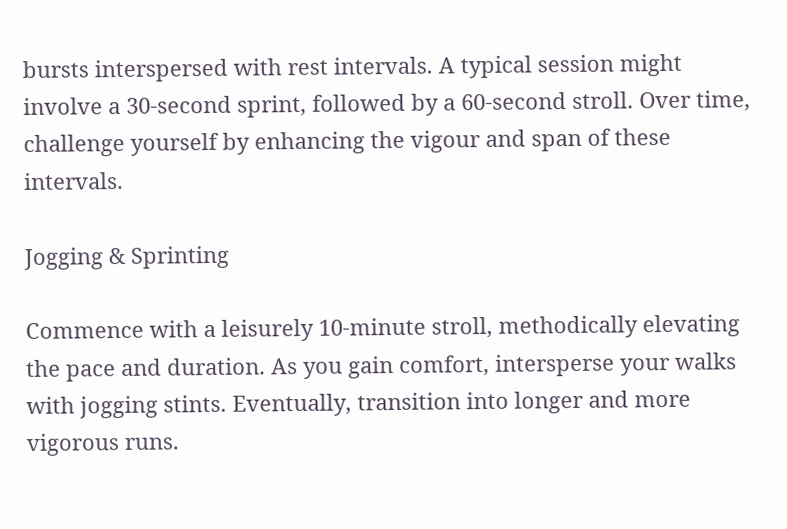bursts interspersed with rest intervals. A typical session might involve a 30-second sprint, followed by a 60-second stroll. Over time, challenge yourself by enhancing the vigour and span of these intervals.

Jogging & Sprinting

Commence with a leisurely 10-minute stroll, methodically elevating the pace and duration. As you gain comfort, intersperse your walks with jogging stints. Eventually, transition into longer and more vigorous runs.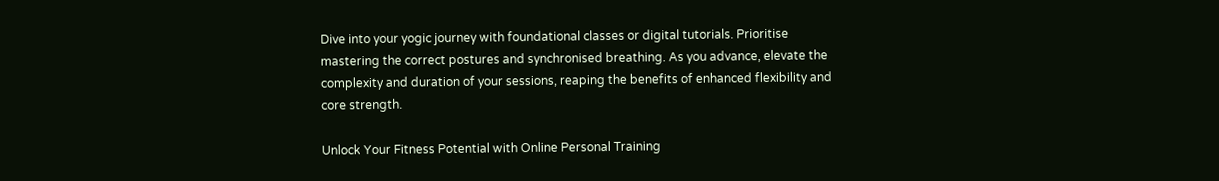Dive into your yogic journey with foundational classes or digital tutorials. Prioritise mastering the correct postures and synchronised breathing. As you advance, elevate the complexity and duration of your sessions, reaping the benefits of enhanced flexibility and core strength.

Unlock Your Fitness Potential with Online Personal Training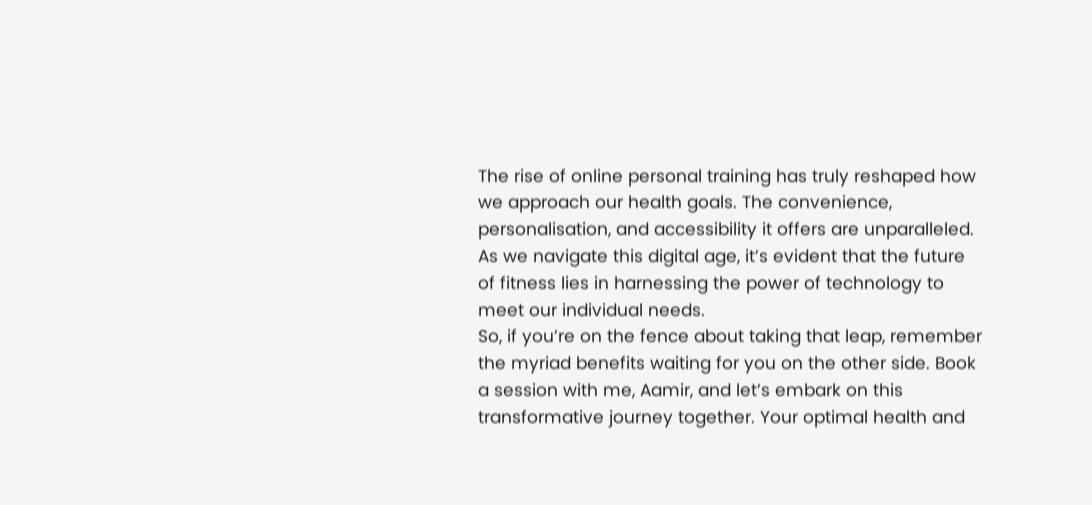The rise of online personal training has truly reshaped how we approach our health goals. The convenience, personalisation, and accessibility it offers are unparalleled. As we navigate this digital age, it’s evident that the future of fitness lies in harnessing the power of technology to meet our individual needs.
So, if you’re on the fence about taking that leap, remember the myriad benefits waiting for you on the other side. Book a session with me, Aamir, and let’s embark on this transformative journey together. Your optimal health and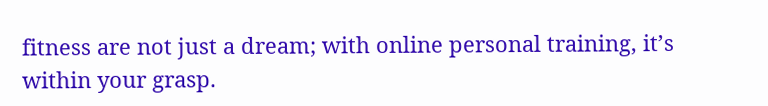fitness are not just a dream; with online personal training, it’s within your grasp.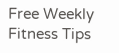Free Weekly Fitness Tips